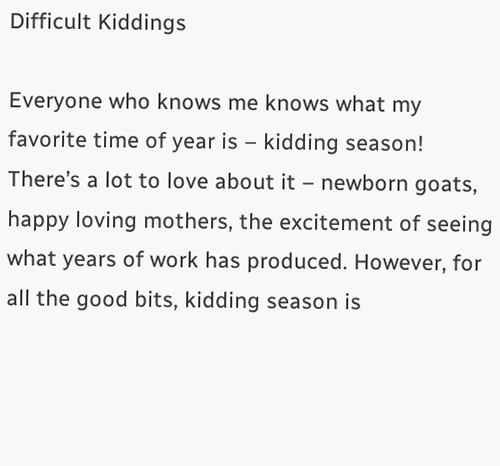Difficult Kiddings

Everyone who knows me knows what my favorite time of year is – kidding season! There’s a lot to love about it – newborn goats, happy loving mothers, the excitement of seeing what years of work has produced. However, for all the good bits, kidding season is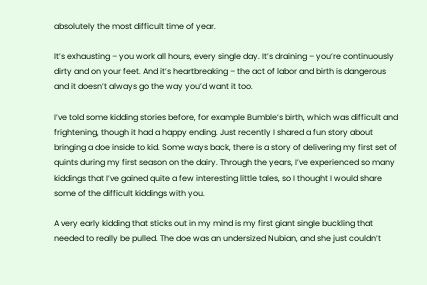absolutely the most difficult time of year.

It’s exhausting – you work all hours, every single day. It’s draining – you’re continuously dirty and on your feet. And it’s heartbreaking – the act of labor and birth is dangerous and it doesn’t always go the way you’d want it too.

I’ve told some kidding stories before, for example Bumble’s birth, which was difficult and frightening, though it had a happy ending. Just recently I shared a fun story about bringing a doe inside to kid. Some ways back, there is a story of delivering my first set of quints during my first season on the dairy. Through the years, I’ve experienced so many kiddings that I’ve gained quite a few interesting little tales, so I thought I would share some of the difficult kiddings with you.

A very early kidding that sticks out in my mind is my first giant single buckling that needed to really be pulled. The doe was an undersized Nubian, and she just couldn’t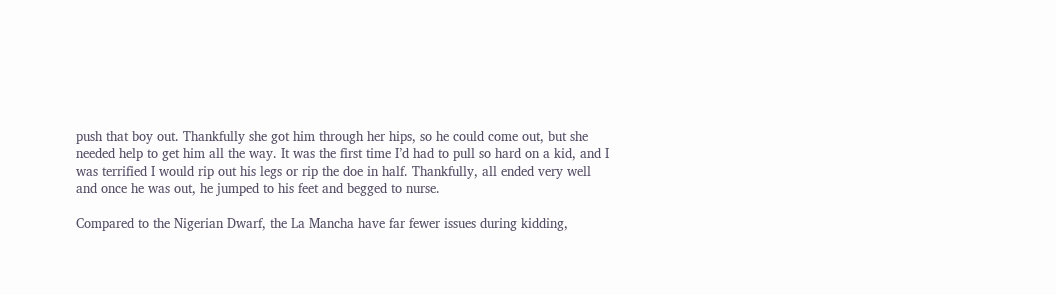push that boy out. Thankfully she got him through her hips, so he could come out, but she needed help to get him all the way. It was the first time I’d had to pull so hard on a kid, and I was terrified I would rip out his legs or rip the doe in half. Thankfully, all ended very well and once he was out, he jumped to his feet and begged to nurse.

Compared to the Nigerian Dwarf, the La Mancha have far fewer issues during kidding,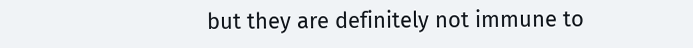but they are definitely not immune to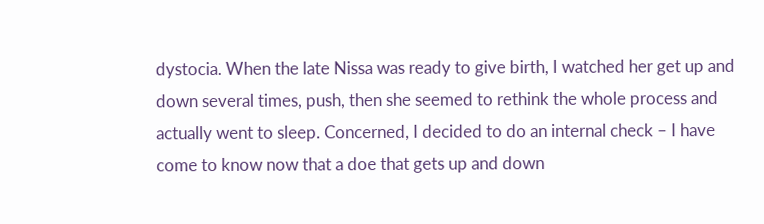dystocia. When the late Nissa was ready to give birth, I watched her get up and down several times, push, then she seemed to rethink the whole process and actually went to sleep. Concerned, I decided to do an internal check – I have come to know now that a doe that gets up and down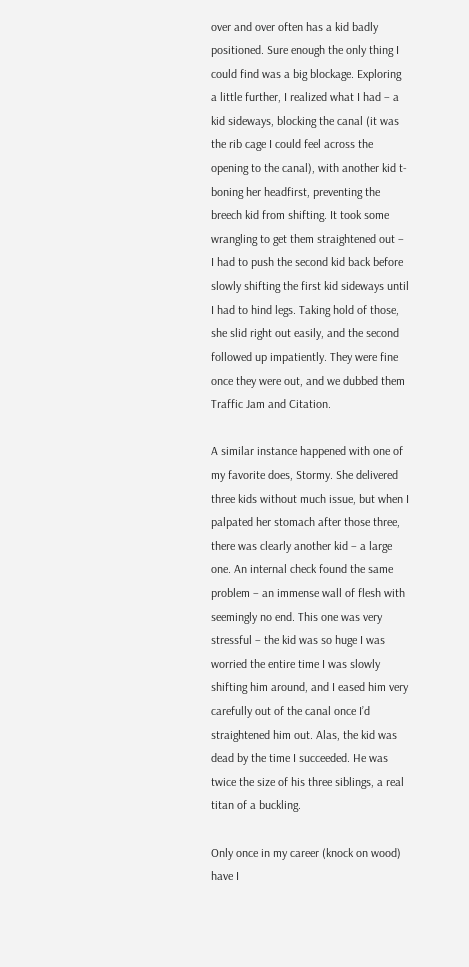over and over often has a kid badly positioned. Sure enough the only thing I could find was a big blockage. Exploring a little further, I realized what I had – a kid sideways, blocking the canal (it was the rib cage I could feel across the opening to the canal), with another kid t-boning her headfirst, preventing the breech kid from shifting. It took some wrangling to get them straightened out – I had to push the second kid back before slowly shifting the first kid sideways until I had to hind legs. Taking hold of those, she slid right out easily, and the second followed up impatiently. They were fine once they were out, and we dubbed them Traffic Jam and Citation.

A similar instance happened with one of my favorite does, Stormy. She delivered three kids without much issue, but when I palpated her stomach after those three, there was clearly another kid – a large one. An internal check found the same problem – an immense wall of flesh with seemingly no end. This one was very stressful – the kid was so huge I was worried the entire time I was slowly shifting him around, and I eased him very carefully out of the canal once I’d straightened him out. Alas, the kid was dead by the time I succeeded. He was twice the size of his three siblings, a real titan of a buckling.

Only once in my career (knock on wood) have I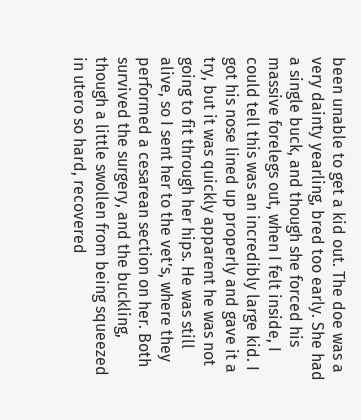been unable to get a kid out. The doe was a very dainty yearling, bred too early. She had a single buck, and though she forced his massive forelegs out, when I felt inside, I could tell this was an incredibly large kid. I got his nose lined up properly and gave it a try, but it was quickly apparent he was not going to fit through her hips. He was still alive, so I sent her to the vet’s, where they performed a cesarean section on her. Both survived the surgery, and the buckling, though a little swollen from being squeezed in utero so hard, recovered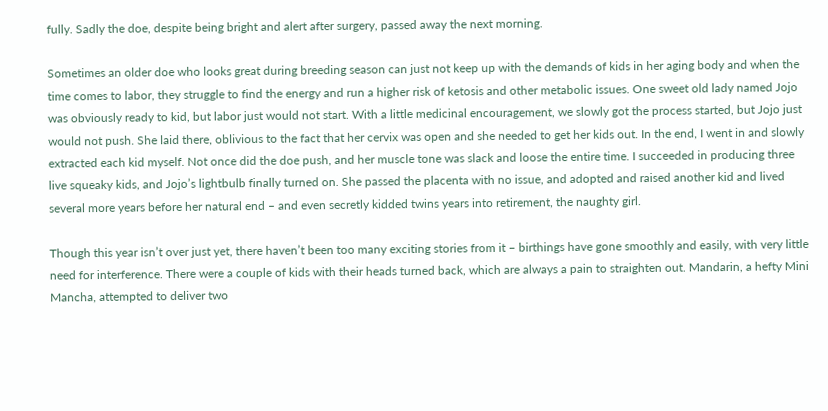fully. Sadly the doe, despite being bright and alert after surgery, passed away the next morning.

Sometimes an older doe who looks great during breeding season can just not keep up with the demands of kids in her aging body and when the time comes to labor, they struggle to find the energy and run a higher risk of ketosis and other metabolic issues. One sweet old lady named Jojo was obviously ready to kid, but labor just would not start. With a little medicinal encouragement, we slowly got the process started, but Jojo just would not push. She laid there, oblivious to the fact that her cervix was open and she needed to get her kids out. In the end, I went in and slowly extracted each kid myself. Not once did the doe push, and her muscle tone was slack and loose the entire time. I succeeded in producing three live squeaky kids, and Jojo’s lightbulb finally turned on. She passed the placenta with no issue, and adopted and raised another kid and lived several more years before her natural end – and even secretly kidded twins years into retirement, the naughty girl.

Though this year isn’t over just yet, there haven’t been too many exciting stories from it – birthings have gone smoothly and easily, with very little need for interference. There were a couple of kids with their heads turned back, which are always a pain to straighten out. Mandarin, a hefty Mini Mancha, attempted to deliver two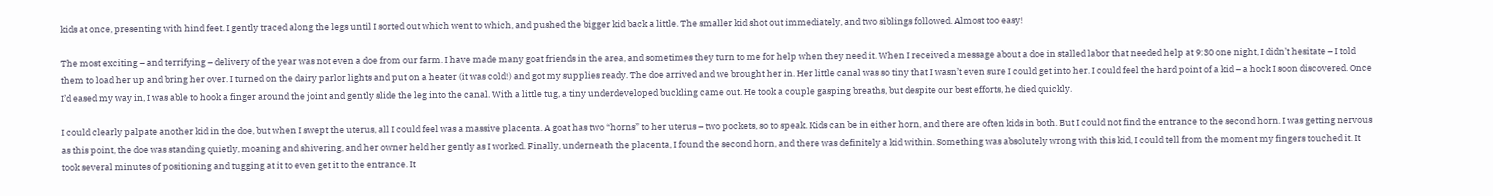kids at once, presenting with hind feet. I gently traced along the legs until I sorted out which went to which, and pushed the bigger kid back a little. The smaller kid shot out immediately, and two siblings followed. Almost too easy!

The most exciting – and terrifying – delivery of the year was not even a doe from our farm. I have made many goat friends in the area, and sometimes they turn to me for help when they need it. When I received a message about a doe in stalled labor that needed help at 9:30 one night, I didn’t hesitate – I told them to load her up and bring her over. I turned on the dairy parlor lights and put on a heater (it was cold!) and got my supplies ready. The doe arrived and we brought her in. Her little canal was so tiny that I wasn’t even sure I could get into her. I could feel the hard point of a kid – a hock I soon discovered. Once I’d eased my way in, I was able to hook a finger around the joint and gently slide the leg into the canal. With a little tug, a tiny underdeveloped buckling came out. He took a couple gasping breaths, but despite our best efforts, he died quickly.

I could clearly palpate another kid in the doe, but when I swept the uterus, all I could feel was a massive placenta. A goat has two “horns” to her uterus – two pockets, so to speak. Kids can be in either horn, and there are often kids in both. But I could not find the entrance to the second horn. I was getting nervous as this point, the doe was standing quietly, moaning and shivering, and her owner held her gently as I worked. Finally, underneath the placenta, I found the second horn, and there was definitely a kid within. Something was absolutely wrong with this kid, I could tell from the moment my fingers touched it. It took several minutes of positioning and tugging at it to even get it to the entrance. It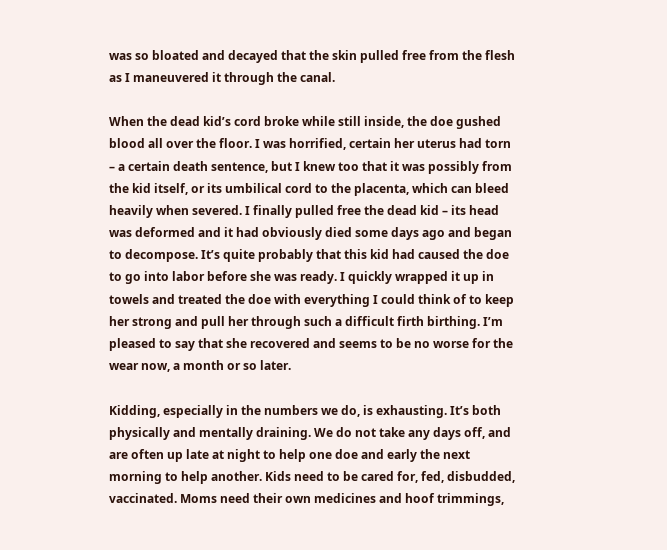was so bloated and decayed that the skin pulled free from the flesh as I maneuvered it through the canal.

When the dead kid’s cord broke while still inside, the doe gushed blood all over the floor. I was horrified, certain her uterus had torn – a certain death sentence, but I knew too that it was possibly from the kid itself, or its umbilical cord to the placenta, which can bleed heavily when severed. I finally pulled free the dead kid – its head was deformed and it had obviously died some days ago and began to decompose. It’s quite probably that this kid had caused the doe to go into labor before she was ready. I quickly wrapped it up in towels and treated the doe with everything I could think of to keep her strong and pull her through such a difficult firth birthing. I’m pleased to say that she recovered and seems to be no worse for the wear now, a month or so later.

Kidding, especially in the numbers we do, is exhausting. It’s both physically and mentally draining. We do not take any days off, and are often up late at night to help one doe and early the next morning to help another. Kids need to be cared for, fed, disbudded, vaccinated. Moms need their own medicines and hoof trimmings,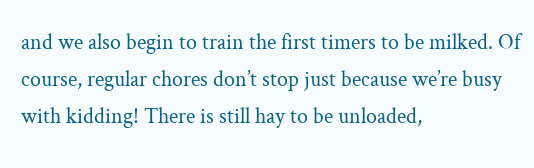and we also begin to train the first timers to be milked. Of course, regular chores don’t stop just because we’re busy with kidding! There is still hay to be unloaded,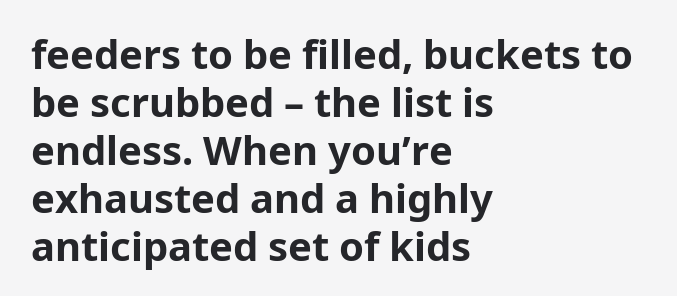feeders to be filled, buckets to be scrubbed – the list is endless. When you’re exhausted and a highly anticipated set of kids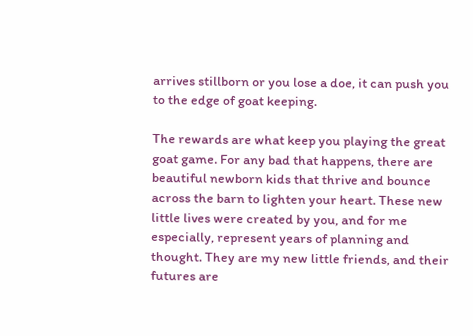arrives stillborn or you lose a doe, it can push you to the edge of goat keeping.

The rewards are what keep you playing the great goat game. For any bad that happens, there are beautiful newborn kids that thrive and bounce across the barn to lighten your heart. These new little lives were created by you, and for me especially, represent years of planning and thought. They are my new little friends, and their futures are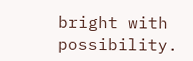bright with possibility.